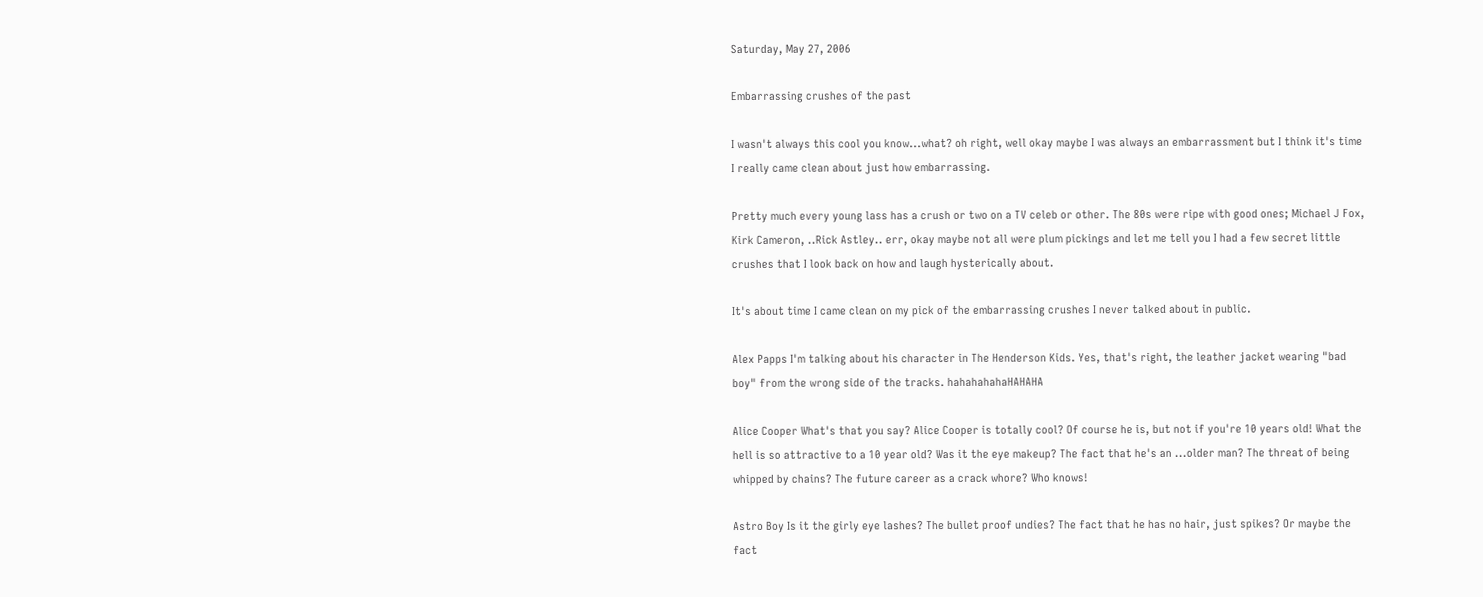Saturday, May 27, 2006

Embarrassing crushes of the past

I wasn't always this cool you know...what? oh right, well okay maybe I was always an embarrassment but I think it's time I really came clean about just how embarrassing.

Pretty much every young lass has a crush or two on a TV celeb or other. The 80s were ripe with good ones; Michael J Fox, Kirk Cameron, ..Rick Astley.. err, okay maybe not all were plum pickings and let me tell you I had a few secret little crushes that I look back on how and laugh hysterically about.

It's about time I came clean on my pick of the embarrassing crushes I never talked about in public.

Alex Papps I'm talking about his character in The Henderson Kids. Yes, that's right, the leather jacket wearing "bad boy" from the wrong side of the tracks. hahahahahaHAHAHA

Alice Cooper What's that you say? Alice Cooper is totally cool? Of course he is, but not if you're 10 years old! What the hell is so attractive to a 10 year old? Was it the eye makeup? The fact that he's an ...older man? The threat of being whipped by chains? The future career as a crack whore? Who knows!

Astro Boy Is it the girly eye lashes? The bullet proof undies? The fact that he has no hair, just spikes? Or maybe the fact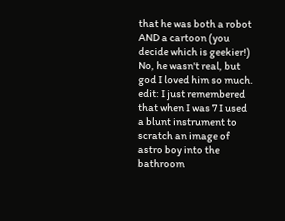that he was both a robot AND a cartoon (you decide which is geekier!) No, he wasn't real, but god I loved him so much. edit: I just remembered that when I was 7 I used a blunt instrument to scratch an image of astro boy into the bathroom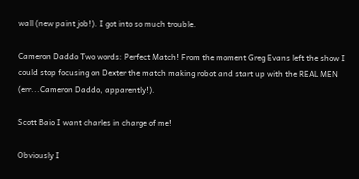wall (new paint job!). I got into so much trouble.

Cameron Daddo Two words: Perfect Match! From the moment Greg Evans left the show I could stop focusing on Dexter the match making robot and start up with the REAL MEN (err...Cameron Daddo, apparently!).

Scott Baio I want charles in charge of me!

Obviously I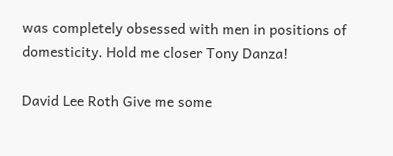was completely obsessed with men in positions of domesticity. Hold me closer Tony Danza!

David Lee Roth Give me some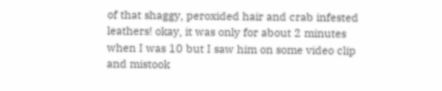of that shaggy, peroxided hair and crab infested leathers! okay, it was only for about 2 minutes when I was 10 but I saw him on some video clip and mistook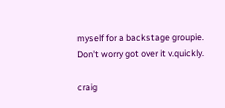myself for a backstage groupie. Don't worry got over it v.quickly.

craig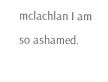mclachlan I am so ashamed.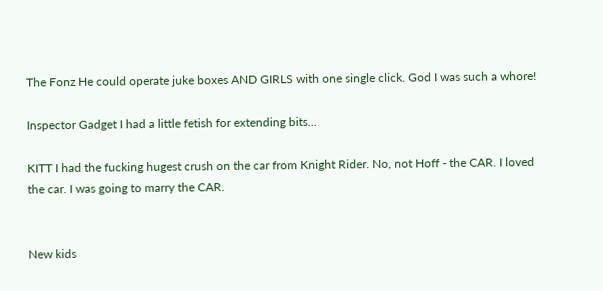The Fonz He could operate juke boxes AND GIRLS with one single click. God I was such a whore!

Inspector Gadget I had a little fetish for extending bits...

KITT I had the fucking hugest crush on the car from Knight Rider. No, not Hoff - the CAR. I loved the car. I was going to marry the CAR.


New kids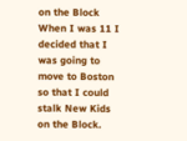on the Block When I was 11 I decided that I was going to move to Boston so that I could stalk New Kids on the Block.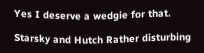Yes I deserve a wedgie for that.

Starsky and Hutch Rather disturbing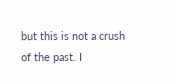but this is not a crush of the past. I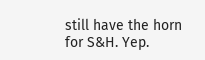still have the horn for S&H. Yep.